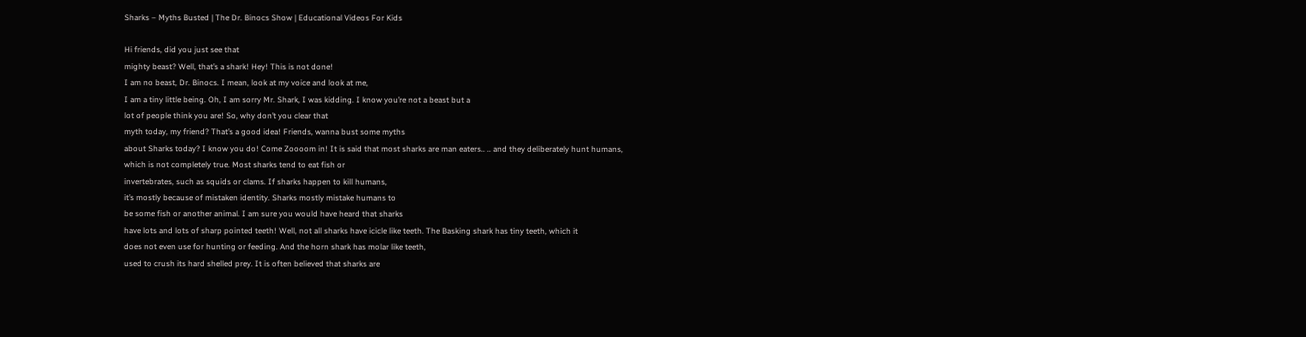Sharks – Myths Busted | The Dr. Binocs Show | Educational Videos For Kids

Hi friends, did you just see that
mighty beast? Well, that’s a shark! Hey! This is not done!
I am no beast, Dr. Binocs. I mean, look at my voice and look at me,
I am a tiny little being. Oh, I am sorry Mr. Shark, I was kidding. I know you’re not a beast but a
lot of people think you are! So, why don’t you clear that
myth today, my friend? That’s a good idea! Friends, wanna bust some myths
about Sharks today? I know you do! Come Zoooom in! It is said that most sharks are man eaters.. .. and they deliberately hunt humans,
which is not completely true. Most sharks tend to eat fish or
invertebrates, such as squids or clams. If sharks happen to kill humans,
it’s mostly because of mistaken identity. Sharks mostly mistake humans to
be some fish or another animal. I am sure you would have heard that sharks
have lots and lots of sharp pointed teeth! Well, not all sharks have icicle like teeth. The Basking shark has tiny teeth, which it
does not even use for hunting or feeding. And the horn shark has molar like teeth,
used to crush its hard shelled prey. It is often believed that sharks are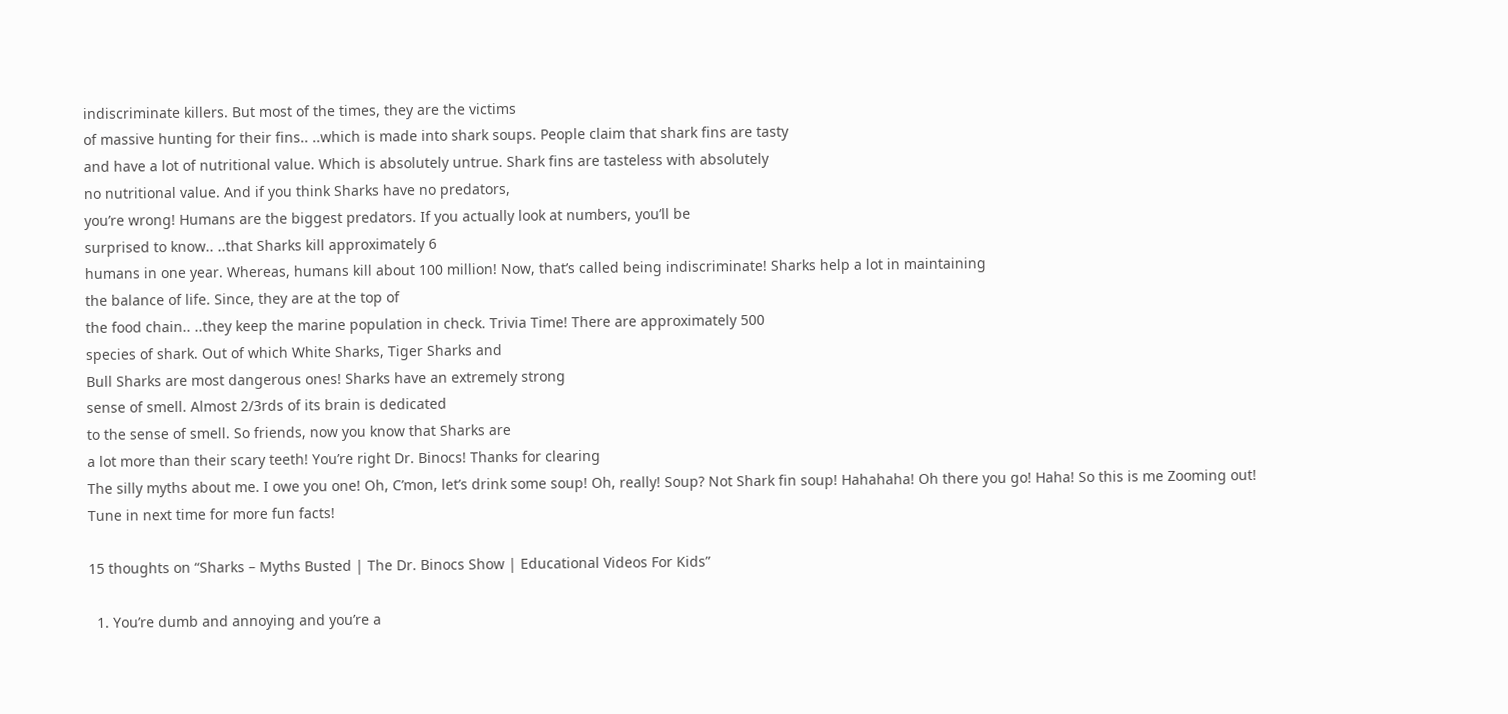indiscriminate killers. But most of the times, they are the victims
of massive hunting for their fins.. ..which is made into shark soups. People claim that shark fins are tasty
and have a lot of nutritional value. Which is absolutely untrue. Shark fins are tasteless with absolutely
no nutritional value. And if you think Sharks have no predators,
you’re wrong! Humans are the biggest predators. If you actually look at numbers, you’ll be
surprised to know.. ..that Sharks kill approximately 6
humans in one year. Whereas, humans kill about 100 million! Now, that’s called being indiscriminate! Sharks help a lot in maintaining
the balance of life. Since, they are at the top of
the food chain.. ..they keep the marine population in check. Trivia Time! There are approximately 500
species of shark. Out of which White Sharks, Tiger Sharks and
Bull Sharks are most dangerous ones! Sharks have an extremely strong
sense of smell. Almost 2/3rds of its brain is dedicated
to the sense of smell. So friends, now you know that Sharks are
a lot more than their scary teeth! You’re right Dr. Binocs! Thanks for clearing
The silly myths about me. I owe you one! Oh, C’mon, let’s drink some soup! Oh, really! Soup? Not Shark fin soup! Hahahaha! Oh there you go! Haha! So this is me Zooming out! Tune in next time for more fun facts!

15 thoughts on “Sharks – Myths Busted | The Dr. Binocs Show | Educational Videos For Kids”

  1. You’re dumb and annoying and you’re a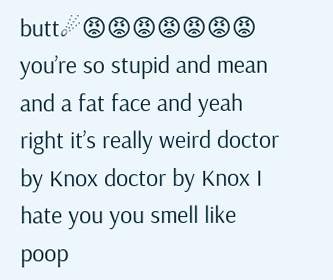butt☄😡😡😡😡😡😡😡 you’re so stupid and mean and a fat face and yeah right it’s really weird doctor by Knox doctor by Knox I hate you you smell like poop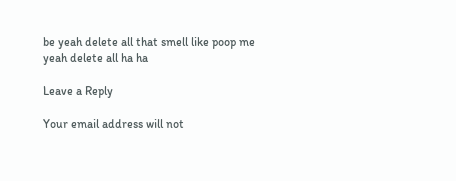be yeah delete all that smell like poop me yeah delete all ha ha

Leave a Reply

Your email address will not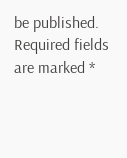be published. Required fields are marked *